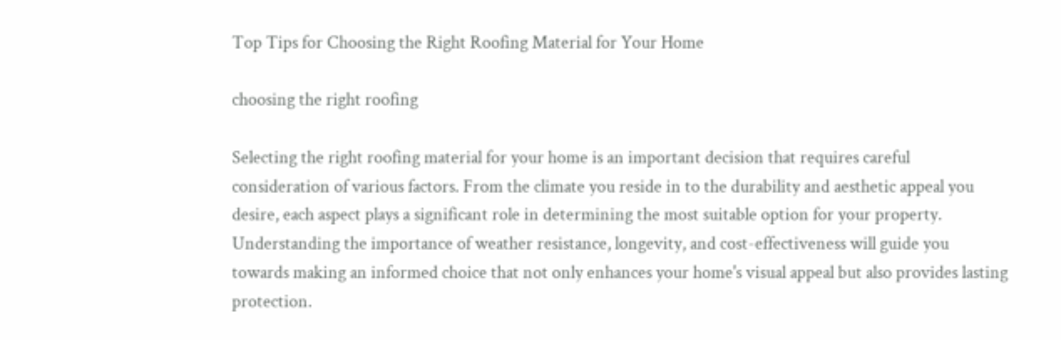Top Tips for Choosing the Right Roofing Material for Your Home

choosing the right roofing

Selecting the right roofing material for your home is an important decision that requires careful consideration of various factors. From the climate you reside in to the durability and aesthetic appeal you desire, each aspect plays a significant role in determining the most suitable option for your property. Understanding the importance of weather resistance, longevity, and cost-effectiveness will guide you towards making an informed choice that not only enhances your home's visual appeal but also provides lasting protection.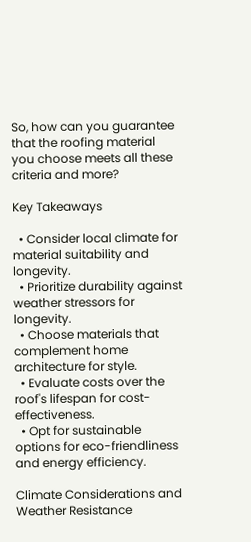So, how can you guarantee that the roofing material you choose meets all these criteria and more?

Key Takeaways

  • Consider local climate for material suitability and longevity.
  • Prioritize durability against weather stressors for longevity.
  • Choose materials that complement home architecture for style.
  • Evaluate costs over the roof's lifespan for cost-effectiveness.
  • Opt for sustainable options for eco-friendliness and energy efficiency.

Climate Considerations and Weather Resistance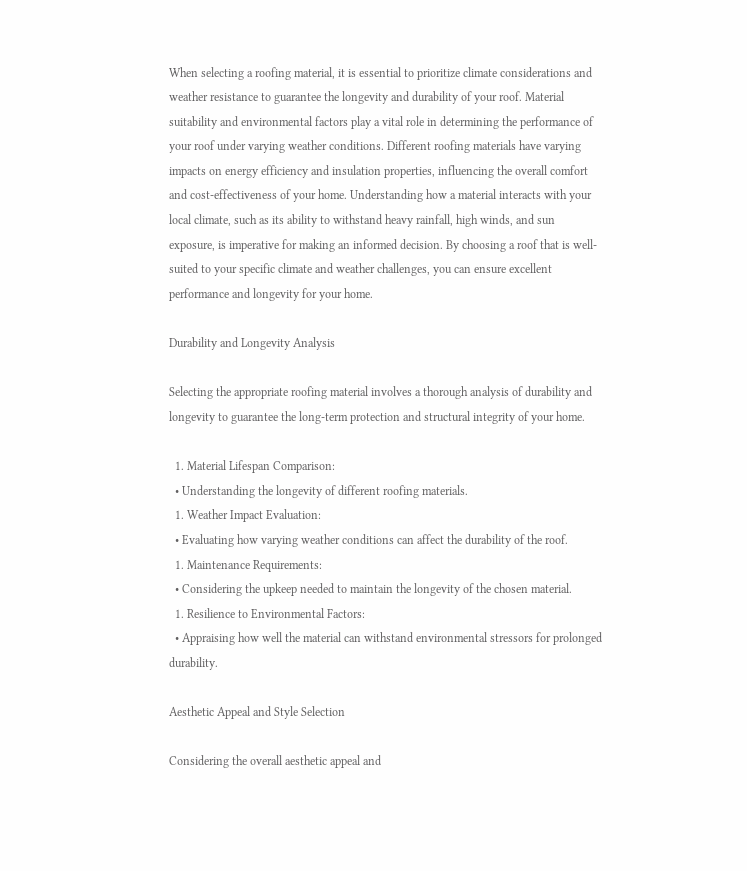When selecting a roofing material, it is essential to prioritize climate considerations and weather resistance to guarantee the longevity and durability of your roof. Material suitability and environmental factors play a vital role in determining the performance of your roof under varying weather conditions. Different roofing materials have varying impacts on energy efficiency and insulation properties, influencing the overall comfort and cost-effectiveness of your home. Understanding how a material interacts with your local climate, such as its ability to withstand heavy rainfall, high winds, and sun exposure, is imperative for making an informed decision. By choosing a roof that is well-suited to your specific climate and weather challenges, you can ensure excellent performance and longevity for your home.

Durability and Longevity Analysis

Selecting the appropriate roofing material involves a thorough analysis of durability and longevity to guarantee the long-term protection and structural integrity of your home.

  1. Material Lifespan Comparison:
  • Understanding the longevity of different roofing materials.
  1. Weather Impact Evaluation:
  • Evaluating how varying weather conditions can affect the durability of the roof.
  1. Maintenance Requirements:
  • Considering the upkeep needed to maintain the longevity of the chosen material.
  1. Resilience to Environmental Factors:
  • Appraising how well the material can withstand environmental stressors for prolonged durability.

Aesthetic Appeal and Style Selection

Considering the overall aesthetic appeal and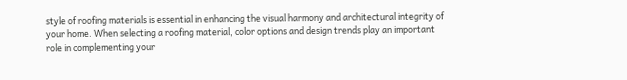style of roofing materials is essential in enhancing the visual harmony and architectural integrity of your home. When selecting a roofing material, color options and design trends play an important role in complementing your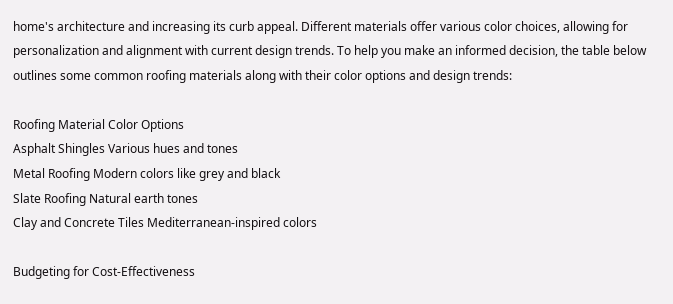home's architecture and increasing its curb appeal. Different materials offer various color choices, allowing for personalization and alignment with current design trends. To help you make an informed decision, the table below outlines some common roofing materials along with their color options and design trends:

Roofing Material Color Options
Asphalt Shingles Various hues and tones
Metal Roofing Modern colors like grey and black
Slate Roofing Natural earth tones
Clay and Concrete Tiles Mediterranean-inspired colors

Budgeting for Cost-Effectiveness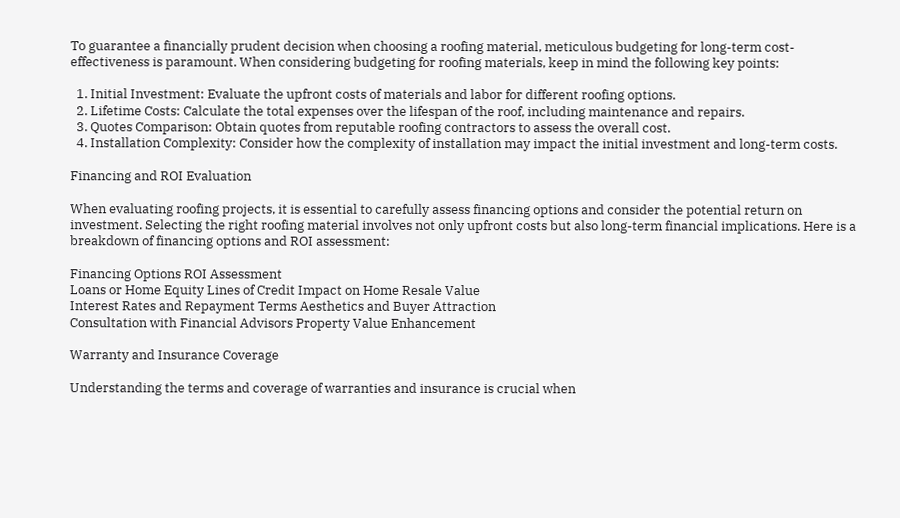To guarantee a financially prudent decision when choosing a roofing material, meticulous budgeting for long-term cost-effectiveness is paramount. When considering budgeting for roofing materials, keep in mind the following key points:

  1. Initial Investment: Evaluate the upfront costs of materials and labor for different roofing options.
  2. Lifetime Costs: Calculate the total expenses over the lifespan of the roof, including maintenance and repairs.
  3. Quotes Comparison: Obtain quotes from reputable roofing contractors to assess the overall cost.
  4. Installation Complexity: Consider how the complexity of installation may impact the initial investment and long-term costs.

Financing and ROI Evaluation

When evaluating roofing projects, it is essential to carefully assess financing options and consider the potential return on investment. Selecting the right roofing material involves not only upfront costs but also long-term financial implications. Here is a breakdown of financing options and ROI assessment:

Financing Options ROI Assessment
Loans or Home Equity Lines of Credit Impact on Home Resale Value
Interest Rates and Repayment Terms Aesthetics and Buyer Attraction
Consultation with Financial Advisors Property Value Enhancement

Warranty and Insurance Coverage

Understanding the terms and coverage of warranties and insurance is crucial when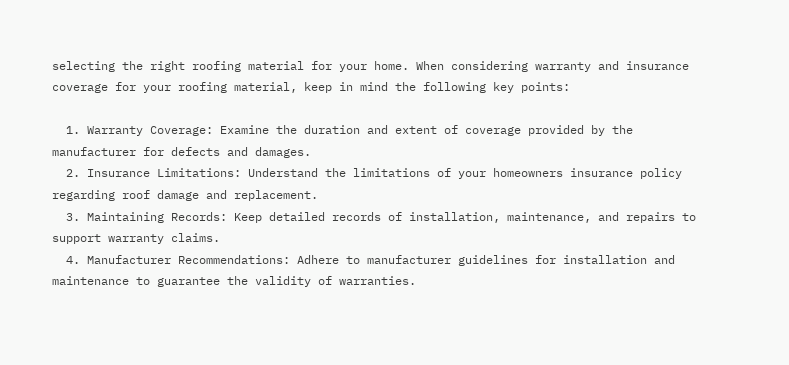selecting the right roofing material for your home. When considering warranty and insurance coverage for your roofing material, keep in mind the following key points:

  1. Warranty Coverage: Examine the duration and extent of coverage provided by the manufacturer for defects and damages.
  2. Insurance Limitations: Understand the limitations of your homeowners insurance policy regarding roof damage and replacement.
  3. Maintaining Records: Keep detailed records of installation, maintenance, and repairs to support warranty claims.
  4. Manufacturer Recommendations: Adhere to manufacturer guidelines for installation and maintenance to guarantee the validity of warranties.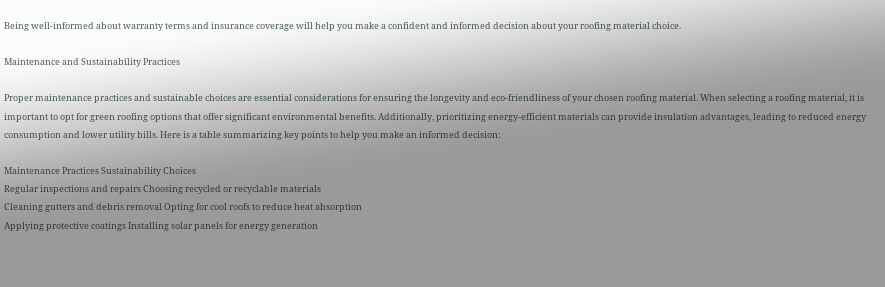Being well-informed about warranty terms and insurance coverage will help you make a confident and informed decision about your roofing material choice.

Maintenance and Sustainability Practices

Proper maintenance practices and sustainable choices are essential considerations for ensuring the longevity and eco-friendliness of your chosen roofing material. When selecting a roofing material, it is important to opt for green roofing options that offer significant environmental benefits. Additionally, prioritizing energy-efficient materials can provide insulation advantages, leading to reduced energy consumption and lower utility bills. Here is a table summarizing key points to help you make an informed decision:

Maintenance Practices Sustainability Choices
Regular inspections and repairs Choosing recycled or recyclable materials
Cleaning gutters and debris removal Opting for cool roofs to reduce heat absorption
Applying protective coatings Installing solar panels for energy generation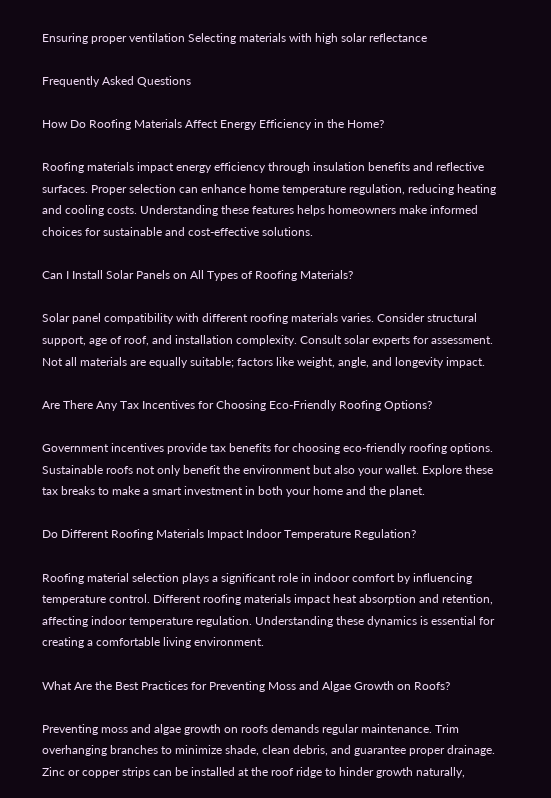Ensuring proper ventilation Selecting materials with high solar reflectance

Frequently Asked Questions

How Do Roofing Materials Affect Energy Efficiency in the Home?

Roofing materials impact energy efficiency through insulation benefits and reflective surfaces. Proper selection can enhance home temperature regulation, reducing heating and cooling costs. Understanding these features helps homeowners make informed choices for sustainable and cost-effective solutions.

Can I Install Solar Panels on All Types of Roofing Materials?

Solar panel compatibility with different roofing materials varies. Consider structural support, age of roof, and installation complexity. Consult solar experts for assessment. Not all materials are equally suitable; factors like weight, angle, and longevity impact.

Are There Any Tax Incentives for Choosing Eco-Friendly Roofing Options?

Government incentives provide tax benefits for choosing eco-friendly roofing options. Sustainable roofs not only benefit the environment but also your wallet. Explore these tax breaks to make a smart investment in both your home and the planet.

Do Different Roofing Materials Impact Indoor Temperature Regulation?

Roofing material selection plays a significant role in indoor comfort by influencing temperature control. Different roofing materials impact heat absorption and retention, affecting indoor temperature regulation. Understanding these dynamics is essential for creating a comfortable living environment.

What Are the Best Practices for Preventing Moss and Algae Growth on Roofs?

Preventing moss and algae growth on roofs demands regular maintenance. Trim overhanging branches to minimize shade, clean debris, and guarantee proper drainage. Zinc or copper strips can be installed at the roof ridge to hinder growth naturally,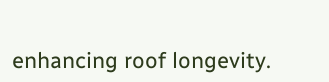enhancing roof longevity.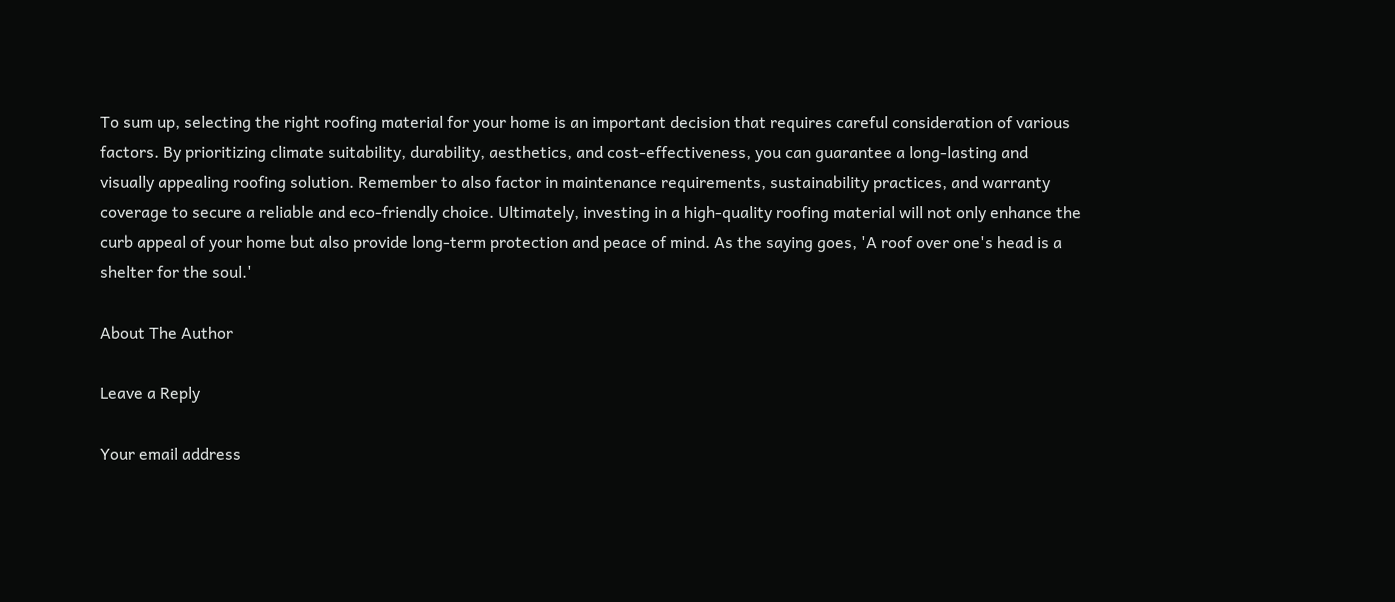To sum up, selecting the right roofing material for your home is an important decision that requires careful consideration of various factors. By prioritizing climate suitability, durability, aesthetics, and cost-effectiveness, you can guarantee a long-lasting and visually appealing roofing solution. Remember to also factor in maintenance requirements, sustainability practices, and warranty coverage to secure a reliable and eco-friendly choice. Ultimately, investing in a high-quality roofing material will not only enhance the curb appeal of your home but also provide long-term protection and peace of mind. As the saying goes, 'A roof over one's head is a shelter for the soul.'

About The Author

Leave a Reply

Your email address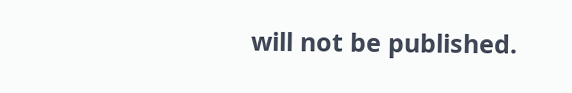will not be published.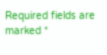Required fields are marked *